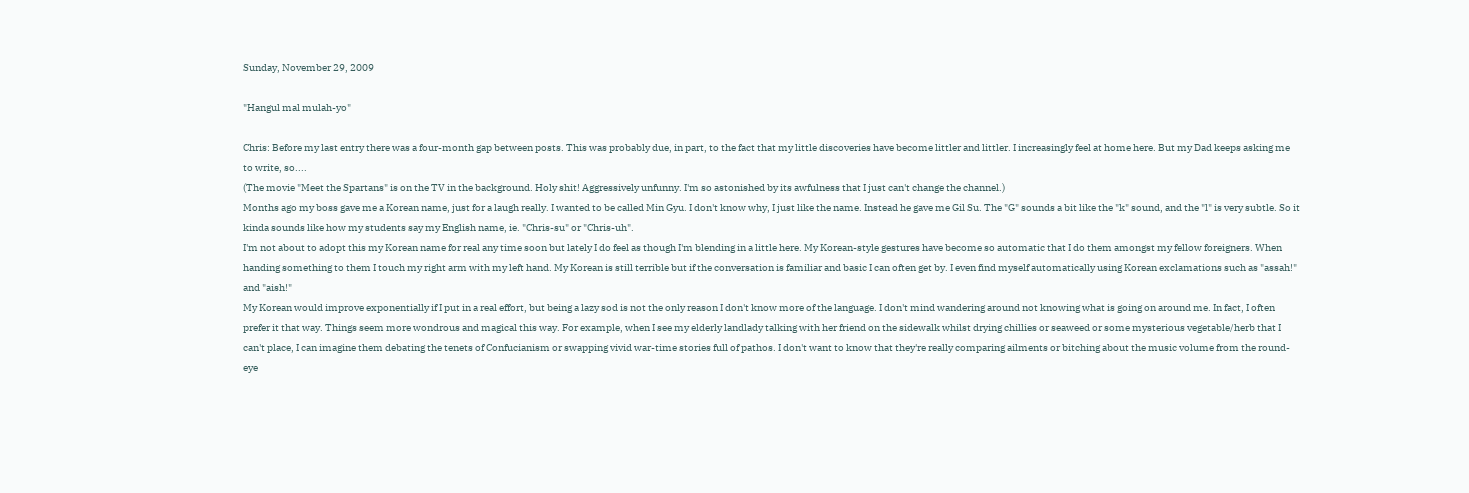Sunday, November 29, 2009

"Hangul mal mulah-yo"

Chris: Before my last entry there was a four-month gap between posts. This was probably due, in part, to the fact that my little discoveries have become littler and littler. I increasingly feel at home here. But my Dad keeps asking me to write, so....
(The movie "Meet the Spartans" is on the TV in the background. Holy shit! Aggressively unfunny. I'm so astonished by its awfulness that I just can't change the channel.)
Months ago my boss gave me a Korean name, just for a laugh really. I wanted to be called Min Gyu. I don't know why, I just like the name. Instead he gave me Gil Su. The "G" sounds a bit like the "k" sound, and the "l" is very subtle. So it kinda sounds like how my students say my English name, ie. "Chris-su" or "Chris-uh".
I'm not about to adopt this my Korean name for real any time soon but lately I do feel as though I'm blending in a little here. My Korean-style gestures have become so automatic that I do them amongst my fellow foreigners. When handing something to them I touch my right arm with my left hand. My Korean is still terrible but if the conversation is familiar and basic I can often get by. I even find myself automatically using Korean exclamations such as "assah!" and "aish!"
My Korean would improve exponentially if I put in a real effort, but being a lazy sod is not the only reason I don't know more of the language. I don't mind wandering around not knowing what is going on around me. In fact, I often prefer it that way. Things seem more wondrous and magical this way. For example, when I see my elderly landlady talking with her friend on the sidewalk whilst drying chillies or seaweed or some mysterious vegetable/herb that I can't place, I can imagine them debating the tenets of Confucianism or swapping vivid war-time stories full of pathos. I don't want to know that they're really comparing ailments or bitching about the music volume from the round-eye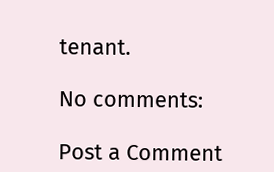tenant.

No comments:

Post a Comment